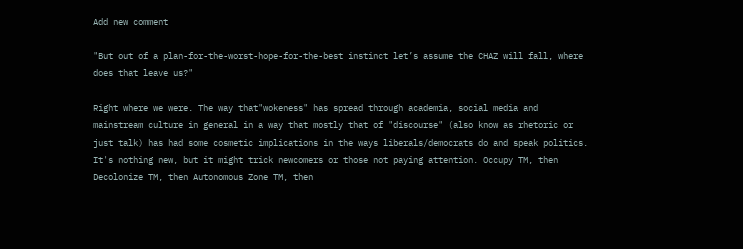Add new comment

"But out of a plan-for-the-worst-hope-for-the-best instinct let’s assume the CHAZ will fall, where does that leave us?"

Right where we were. The way that"wokeness" has spread through academia, social media and mainstream culture in general in a way that mostly that of "discourse" (also know as rhetoric or just talk) has had some cosmetic implications in the ways liberals/democrats do and speak politics. It's nothing new, but it might trick newcomers or those not paying attention. Occupy TM, then Decolonize TM, then Autonomous Zone TM, then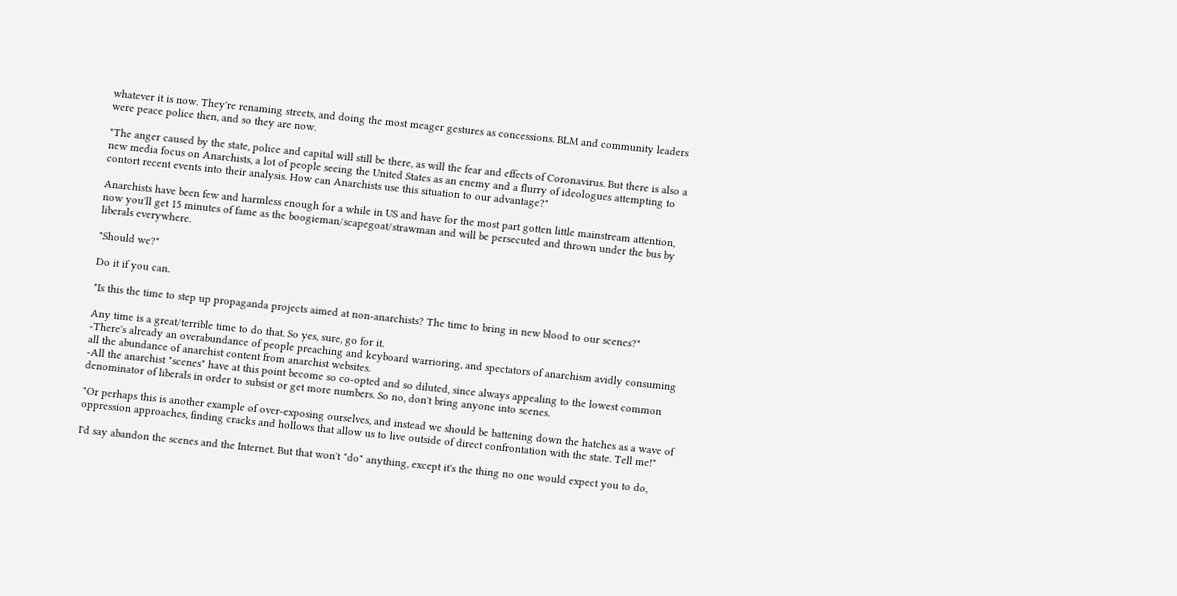whatever it is now. They're renaming streets, and doing the most meager gestures as concessions. BLM and community leaders were peace police then, and so they are now.

"The anger caused by the state, police and capital will still be there, as will the fear and effects of Coronavirus. But there is also a new media focus on Anarchists, a lot of people seeing the United States as an enemy and a flurry of ideologues attempting to contort recent events into their analysis. How can Anarchists use this situation to our advantage?"

Anarchists have been few and harmless enough for a while in US and have for the most part gotten little mainstream attention, now you'll get 15 minutes of fame as the boogieman/scapegoat/strawman and will be persecuted and thrown under the bus by liberals everywhere.

"Should we?"

Do it if you can.

"Is this the time to step up propaganda projects aimed at non-anarchists? The time to bring in new blood to our scenes?"

Any time is a great/terrible time to do that. So yes, sure, go for it.
-There's already an overabundance of people preaching and keyboard warrioring, and spectators of anarchism avidly consuming all the abundance of anarchist content from anarchist websites.
-All the anarchist "scenes" have at this point become so co-opted and so diluted, since always appealing to the lowest common denominator of liberals in order to subsist or get more numbers. So no, don't bring anyone into scenes.

"Or perhaps this is another example of over-exposing ourselves, and instead we should be battening down the hatches as a wave of oppression approaches, finding cracks and hollows that allow us to live outside of direct confrontation with the state. Tell me!"

I'd say abandon the scenes and the Internet. But that won't "do" anything, except it's the thing no one would expect you to do,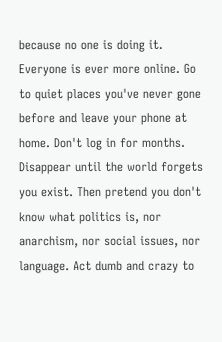because no one is doing it. Everyone is ever more online. Go to quiet places you've never gone before and leave your phone at home. Don't log in for months. Disappear until the world forgets you exist. Then pretend you don't know what politics is, nor anarchism, nor social issues, nor language. Act dumb and crazy to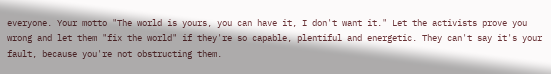everyone. Your motto "The world is yours, you can have it, I don't want it." Let the activists prove you wrong and let them "fix the world" if they're so capable, plentiful and energetic. They can't say it's your fault, because you're not obstructing them.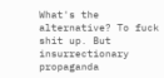What's the alternative? To fuck shit up. But insurrectionary propaganda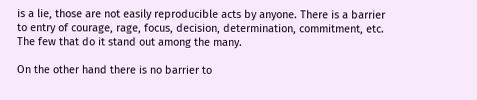is a lie, those are not easily reproducible acts by anyone. There is a barrier to entry of courage, rage, focus, decision, determination, commitment, etc. The few that do it stand out among the many.

On the other hand there is no barrier to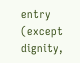entry (except dignity,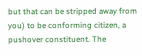but that can be stripped away from you) to be conforming citizen, a pushover constituent. The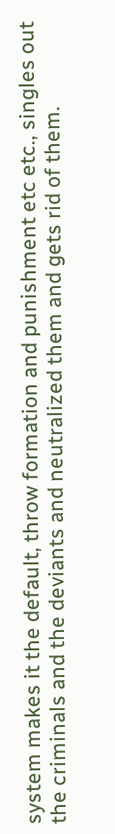system makes it the default, throw formation and punishment etc etc., singles out the criminals and the deviants and neutralized them and gets rid of them.